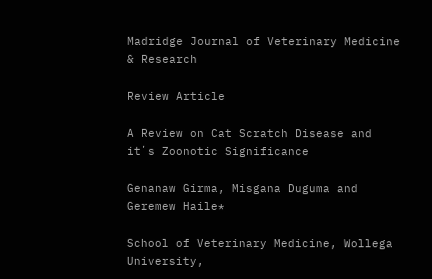Madridge Journal of Veterinary Medicine & Research

Review Article

A Review on Cat Scratch Disease and itʼs Zoonotic Significance

Genanaw Girma, Misgana Duguma and Geremew Haile*

School of Veterinary Medicine, Wollega University,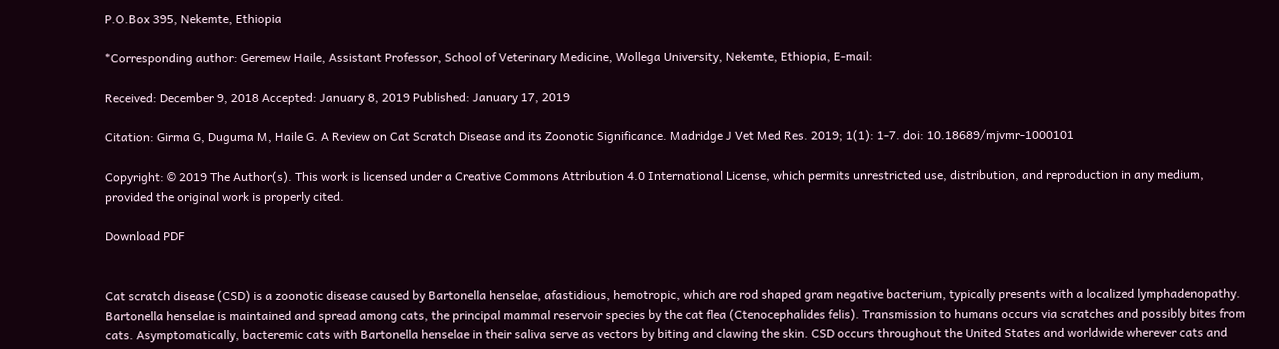P.O.Box 395, Nekemte, Ethiopia

*Corresponding author: Geremew Haile, Assistant Professor, School of Veterinary Medicine, Wollega University, Nekemte, Ethiopia, E-mail:

Received: December 9, 2018 Accepted: January 8, 2019 Published: January 17, 2019

Citation: Girma G, Duguma M, Haile G. A Review on Cat Scratch Disease and its Zoonotic Significance. Madridge J Vet Med Res. 2019; 1(1): 1-7. doi: 10.18689/mjvmr-1000101

Copyright: © 2019 The Author(s). This work is licensed under a Creative Commons Attribution 4.0 International License, which permits unrestricted use, distribution, and reproduction in any medium, provided the original work is properly cited.

Download PDF


Cat scratch disease (CSD) is a zoonotic disease caused by Bartonella henselae, afastidious, hemotropic, which are rod shaped gram negative bacterium, typically presents with a localized lymphadenopathy. Bartonella henselae is maintained and spread among cats, the principal mammal reservoir species by the cat flea (Ctenocephalides felis). Transmission to humans occurs via scratches and possibly bites from cats. Asymptomatically, bacteremic cats with Bartonella henselae in their saliva serve as vectors by biting and clawing the skin. CSD occurs throughout the United States and worldwide wherever cats and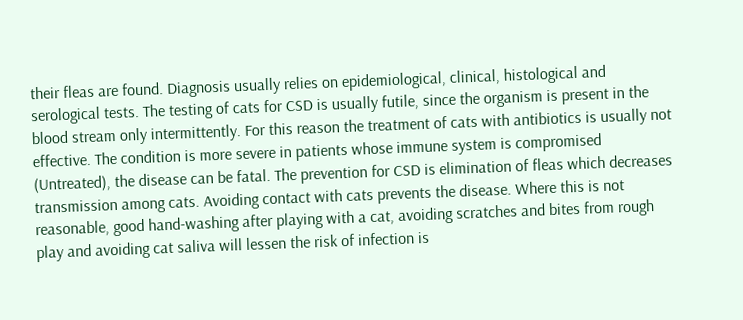their fleas are found. Diagnosis usually relies on epidemiological, clinical, histological and serological tests. The testing of cats for CSD is usually futile, since the organism is present in the blood stream only intermittently. For this reason the treatment of cats with antibiotics is usually not effective. The condition is more severe in patients whose immune system is compromised (Untreated), the disease can be fatal. The prevention for CSD is elimination of fleas which decreases transmission among cats. Avoiding contact with cats prevents the disease. Where this is not reasonable, good hand-washing after playing with a cat, avoiding scratches and bites from rough play and avoiding cat saliva will lessen the risk of infection is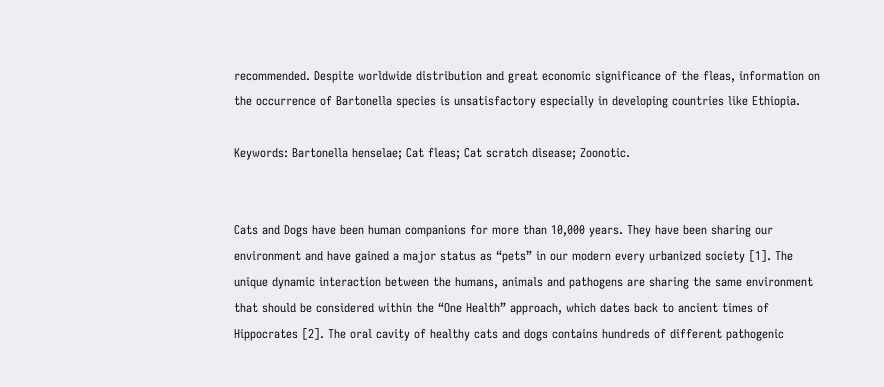recommended. Despite worldwide distribution and great economic significance of the fleas, information on the occurrence of Bartonella species is unsatisfactory especially in developing countries like Ethiopia.

Keywords: Bartonella henselae; Cat fleas; Cat scratch disease; Zoonotic.


Cats and Dogs have been human companions for more than 10,000 years. They have been sharing our environment and have gained a major status as “pets” in our modern every urbanized society [1]. The unique dynamic interaction between the humans, animals and pathogens are sharing the same environment that should be considered within the “One Health” approach, which dates back to ancient times of Hippocrates [2]. The oral cavity of healthy cats and dogs contains hundreds of different pathogenic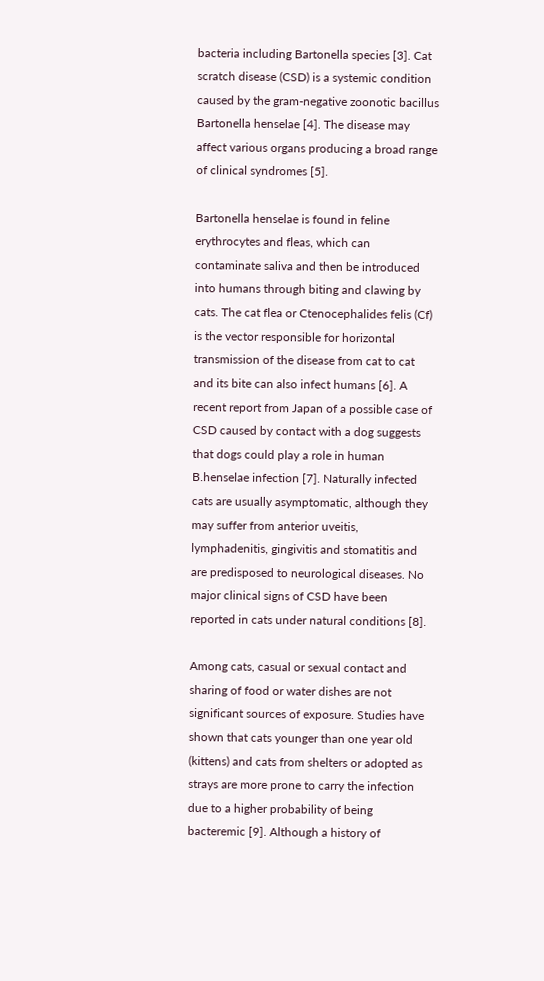bacteria including Bartonella species [3]. Cat scratch disease (CSD) is a systemic condition caused by the gram-negative zoonotic bacillus Bartonella henselae [4]. The disease may affect various organs producing a broad range of clinical syndromes [5].

Bartonella henselae is found in feline erythrocytes and fleas, which can contaminate saliva and then be introduced into humans through biting and clawing by cats. The cat flea or Ctenocephalides felis (Cf) is the vector responsible for horizontal transmission of the disease from cat to cat and its bite can also infect humans [6]. A recent report from Japan of a possible case of CSD caused by contact with a dog suggests that dogs could play a role in human B.henselae infection [7]. Naturally infected cats are usually asymptomatic, although they may suffer from anterior uveitis, lymphadenitis, gingivitis and stomatitis and are predisposed to neurological diseases. No major clinical signs of CSD have been reported in cats under natural conditions [8].

Among cats, casual or sexual contact and sharing of food or water dishes are not significant sources of exposure. Studies have shown that cats younger than one year old (kittens) and cats from shelters or adopted as strays are more prone to carry the infection due to a higher probability of being bacteremic [9]. Although a history of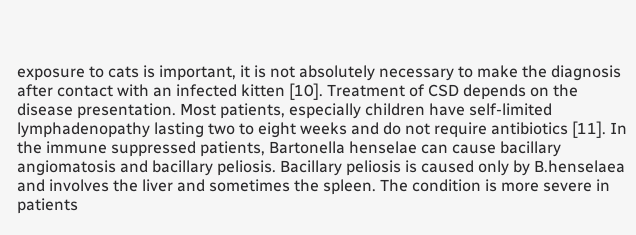exposure to cats is important, it is not absolutely necessary to make the diagnosis after contact with an infected kitten [10]. Treatment of CSD depends on the disease presentation. Most patients, especially children have self-limited lymphadenopathy lasting two to eight weeks and do not require antibiotics [11]. In the immune suppressed patients, Bartonella henselae can cause bacillary angiomatosis and bacillary peliosis. Bacillary peliosis is caused only by B.henselaea and involves the liver and sometimes the spleen. The condition is more severe in patients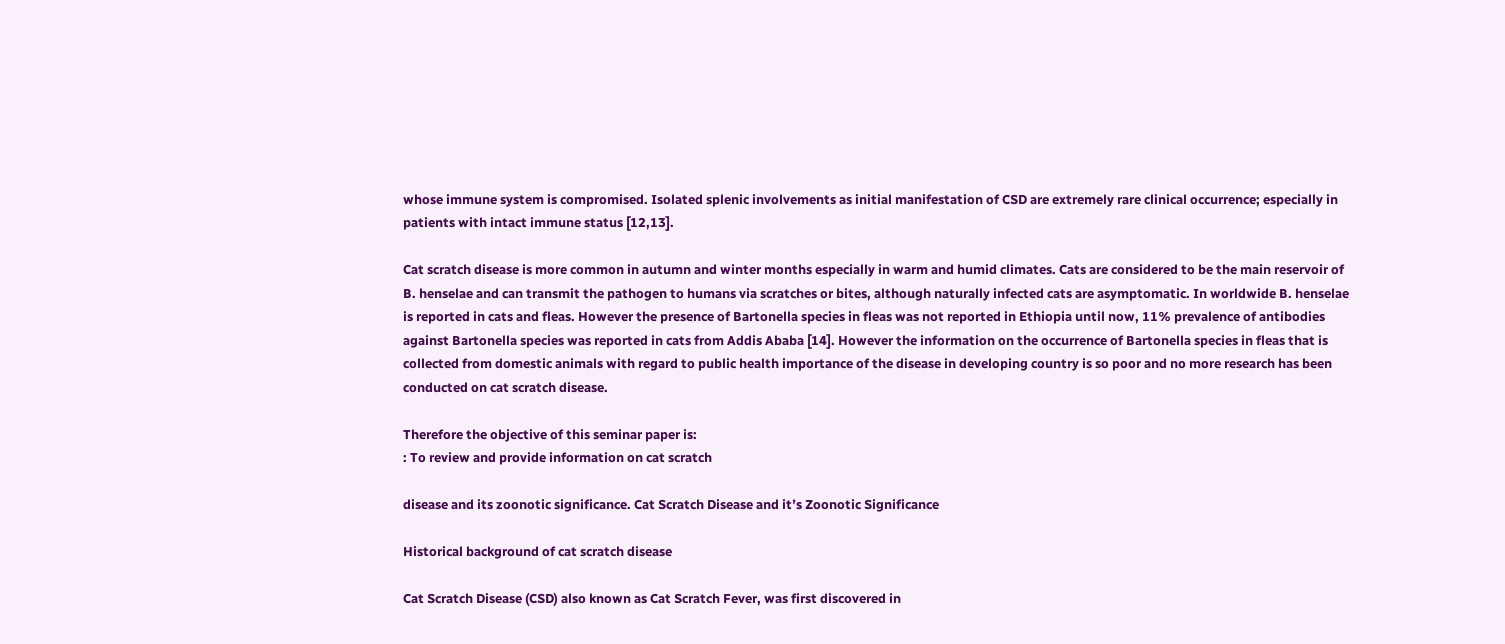whose immune system is compromised. Isolated splenic involvements as initial manifestation of CSD are extremely rare clinical occurrence; especially in patients with intact immune status [12,13].

Cat scratch disease is more common in autumn and winter months especially in warm and humid climates. Cats are considered to be the main reservoir of B. henselae and can transmit the pathogen to humans via scratches or bites, although naturally infected cats are asymptomatic. In worldwide B. henselae is reported in cats and fleas. However the presence of Bartonella species in fleas was not reported in Ethiopia until now, 11% prevalence of antibodies against Bartonella species was reported in cats from Addis Ababa [14]. However the information on the occurrence of Bartonella species in fleas that is collected from domestic animals with regard to public health importance of the disease in developing country is so poor and no more research has been conducted on cat scratch disease.

Therefore the objective of this seminar paper is:
: To review and provide information on cat scratch

disease and its zoonotic significance. Cat Scratch Disease and itʼs Zoonotic Significance

Historical background of cat scratch disease

Cat Scratch Disease (CSD) also known as Cat Scratch Fever, was first discovered in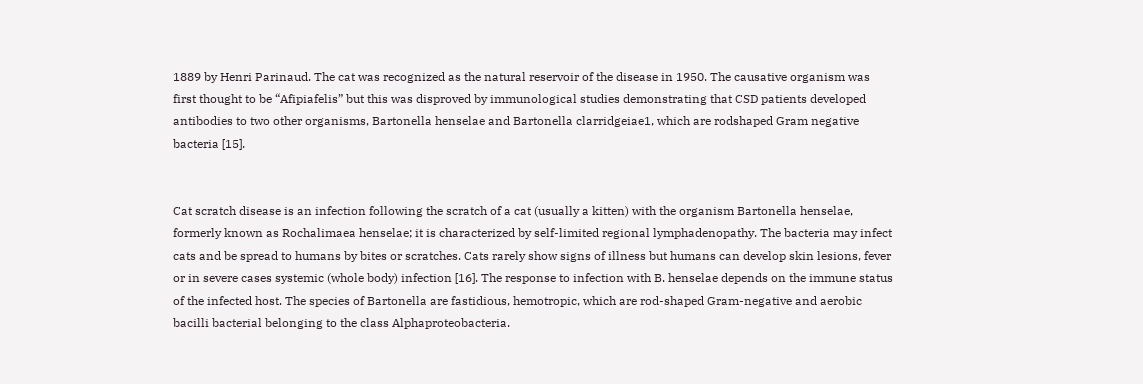1889 by Henri Parinaud. The cat was recognized as the natural reservoir of the disease in 1950. The causative organism was first thought to be “Afipiafelis” but this was disproved by immunological studies demonstrating that CSD patients developed antibodies to two other organisms, Bartonella henselae and Bartonella clarridgeiae1, which are rodshaped Gram negative bacteria [15].


Cat scratch disease is an infection following the scratch of a cat (usually a kitten) with the organism Bartonella henselae, formerly known as Rochalimaea henselae; it is characterized by self-limited regional lymphadenopathy. The bacteria may infect cats and be spread to humans by bites or scratches. Cats rarely show signs of illness but humans can develop skin lesions, fever or in severe cases systemic (whole body) infection [16]. The response to infection with B. henselae depends on the immune status of the infected host. The species of Bartonella are fastidious, hemotropic, which are rod-shaped Gram-negative and aerobic bacilli bacterial belonging to the class Alphaproteobacteria.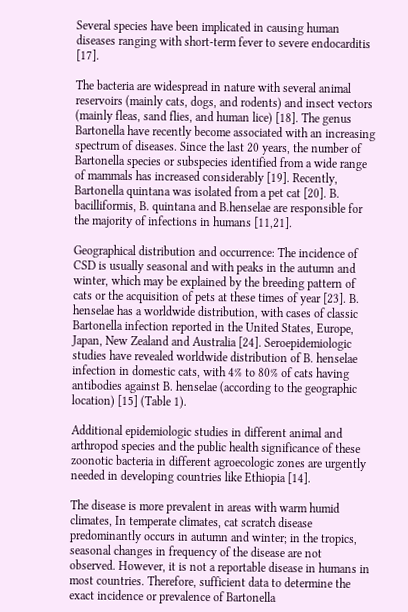Several species have been implicated in causing human diseases ranging with short-term fever to severe endocarditis [17].

The bacteria are widespread in nature with several animal reservoirs (mainly cats, dogs, and rodents) and insect vectors (mainly fleas, sand flies, and human lice) [18]. The genus Bartonella have recently become associated with an increasing spectrum of diseases. Since the last 20 years, the number of Bartonella species or subspecies identified from a wide range of mammals has increased considerably [19]. Recently, Bartonella quintana was isolated from a pet cat [20]. B. bacilliformis, B. quintana and B.henselae are responsible for the majority of infections in humans [11,21].

Geographical distribution and occurrence: The incidence of CSD is usually seasonal and with peaks in the autumn and winter, which may be explained by the breeding pattern of cats or the acquisition of pets at these times of year [23]. B. henselae has a worldwide distribution, with cases of classic Bartonella infection reported in the United States, Europe, Japan, New Zealand and Australia [24]. Seroepidemiologic studies have revealed worldwide distribution of B. henselae infection in domestic cats, with 4% to 80% of cats having antibodies against B. henselae (according to the geographic location) [15] (Table 1).

Additional epidemiologic studies in different animal and arthropod species and the public health significance of these zoonotic bacteria in different agroecologic zones are urgently needed in developing countries like Ethiopia [14].

The disease is more prevalent in areas with warm humid climates, In temperate climates, cat scratch disease predominantly occurs in autumn and winter; in the tropics, seasonal changes in frequency of the disease are not observed. However, it is not a reportable disease in humans in most countries. Therefore, sufficient data to determine the exact incidence or prevalence of Bartonella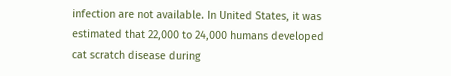infection are not available. In United States, it was estimated that 22,000 to 24,000 humans developed cat scratch disease during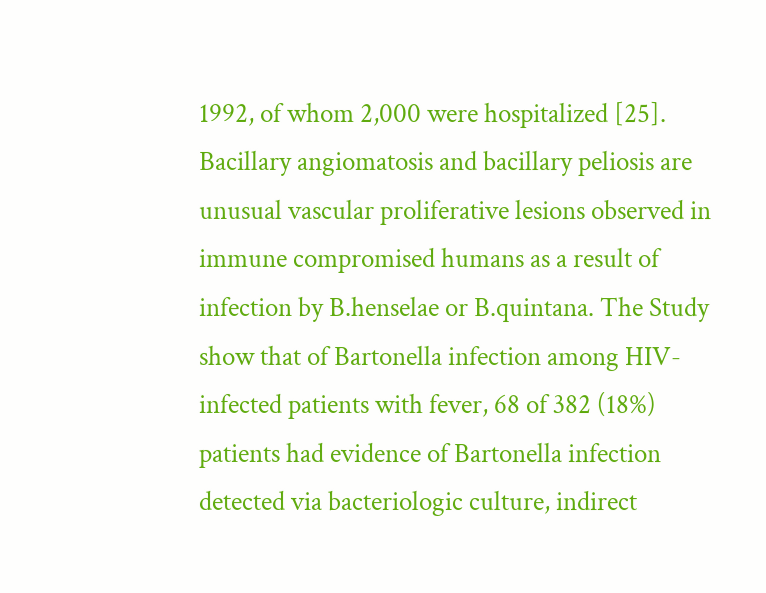1992, of whom 2,000 were hospitalized [25]. Bacillary angiomatosis and bacillary peliosis are unusual vascular proliferative lesions observed in immune compromised humans as a result of infection by B.henselae or B.quintana. The Study show that of Bartonella infection among HIV-infected patients with fever, 68 of 382 (18%) patients had evidence of Bartonella infection detected via bacteriologic culture, indirect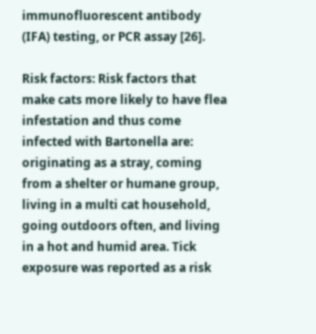immunofluorescent antibody (IFA) testing, or PCR assay [26].

Risk factors: Risk factors that make cats more likely to have flea infestation and thus come infected with Bartonella are: originating as a stray, coming from a shelter or humane group, living in a multi cat household, going outdoors often, and living in a hot and humid area. Tick exposure was reported as a risk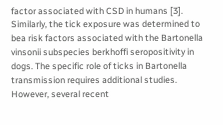factor associated with CSD in humans [3]. Similarly, the tick exposure was determined to bea risk factors associated with the Bartonella vinsonii subspecies berkhoffi seropositivity in dogs. The specific role of ticks in Bartonella transmission requires additional studies. However, several recent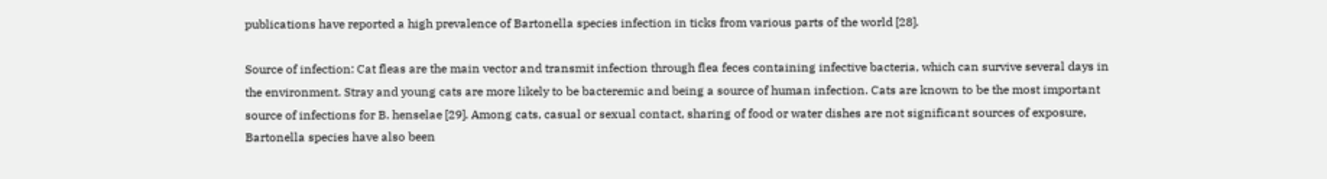publications have reported a high prevalence of Bartonella species infection in ticks from various parts of the world [28].

Source of infection: Cat fleas are the main vector and transmit infection through flea feces containing infective bacteria, which can survive several days in the environment. Stray and young cats are more likely to be bacteremic and being a source of human infection. Cats are known to be the most important source of infections for B. henselae [29]. Among cats, casual or sexual contact, sharing of food or water dishes are not significant sources of exposure, Bartonella species have also been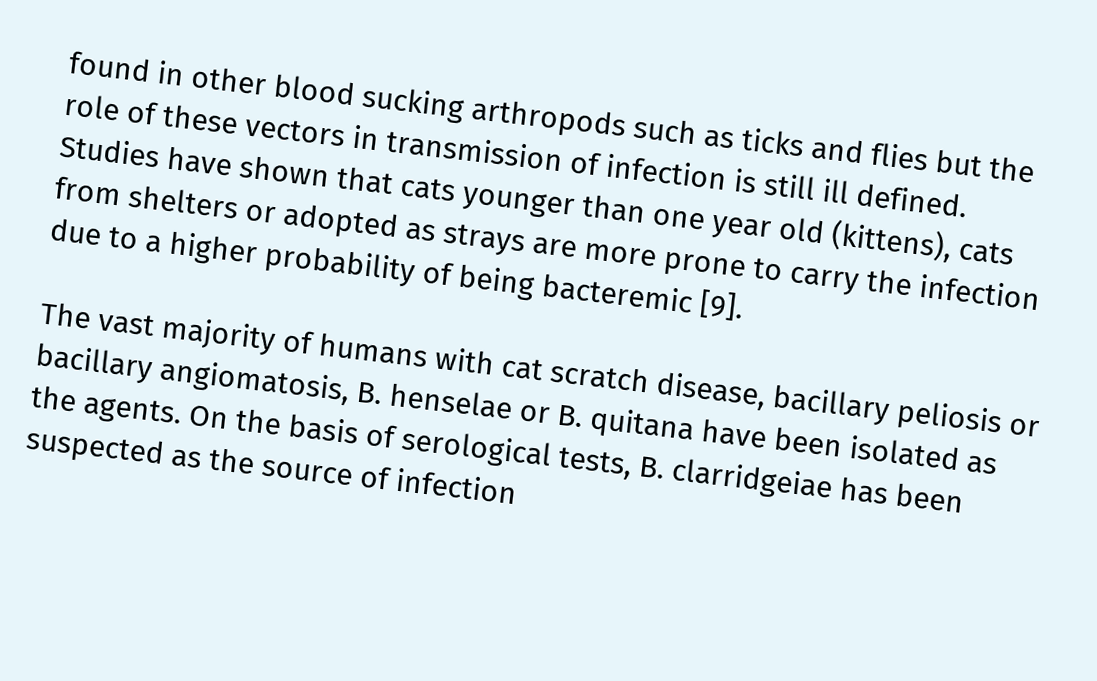found in other blood sucking arthropods such as ticks and flies but the role of these vectors in transmission of infection is still ill defined. Studies have shown that cats younger than one year old (kittens), cats from shelters or adopted as strays are more prone to carry the infection due to a higher probability of being bacteremic [9].

The vast majority of humans with cat scratch disease, bacillary peliosis or bacillary angiomatosis, B. henselae or B. quitana have been isolated as the agents. On the basis of serological tests, B. clarridgeiae has been suspected as the source of infection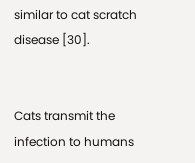similar to cat scratch disease [30].


Cats transmit the infection to humans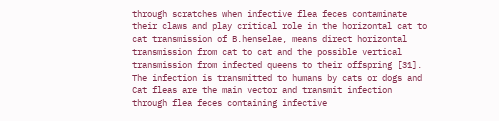through scratches when infective flea feces contaminate their claws and play critical role in the horizontal cat to cat transmission of B.henselae, means direct horizontal transmission from cat to cat and the possible vertical transmission from infected queens to their offspring [31]. The infection is transmitted to humans by cats or dogs and Cat fleas are the main vector and transmit infection through flea feces containing infective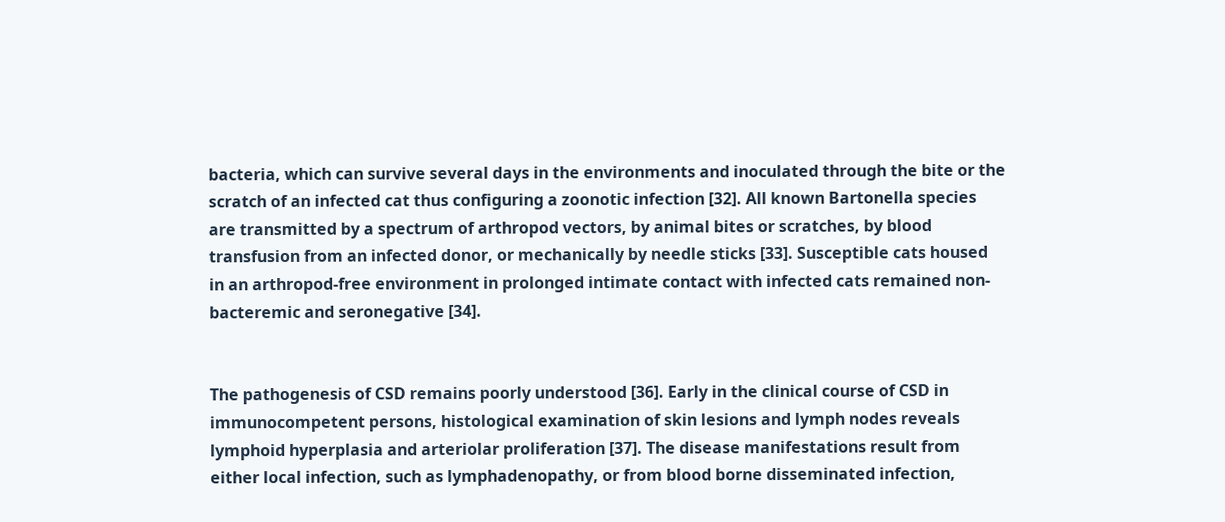bacteria, which can survive several days in the environments and inoculated through the bite or the scratch of an infected cat thus configuring a zoonotic infection [32]. All known Bartonella species are transmitted by a spectrum of arthropod vectors, by animal bites or scratches, by blood transfusion from an infected donor, or mechanically by needle sticks [33]. Susceptible cats housed in an arthropod-free environment in prolonged intimate contact with infected cats remained non-bacteremic and seronegative [34].


The pathogenesis of CSD remains poorly understood [36]. Early in the clinical course of CSD in immunocompetent persons, histological examination of skin lesions and lymph nodes reveals lymphoid hyperplasia and arteriolar proliferation [37]. The disease manifestations result from either local infection, such as lymphadenopathy, or from blood borne disseminated infection,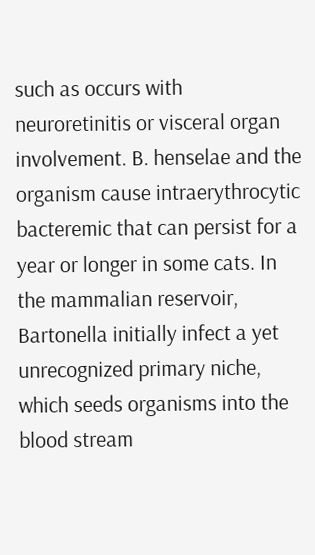such as occurs with neuroretinitis or visceral organ involvement. B. henselae and the organism cause intraerythrocytic bacteremic that can persist for a year or longer in some cats. In the mammalian reservoir, Bartonella initially infect a yet unrecognized primary niche, which seeds organisms into the blood stream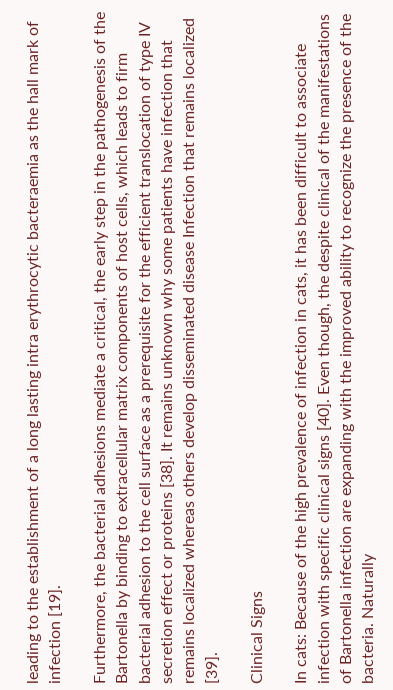leading to the establishment of a long lasting intra erythrocytic bacteraemia as the hall mark of infection [19].

Furthermore, the bacterial adhesions mediate a critical, the early step in the pathogenesis of the Bartonella by binding to extracellular matrix components of host cells, which leads to firm bacterial adhesion to the cell surface as a prerequisite for the efficient translocation of type IV secretion effect or proteins [38]. It remains unknown why some patients have infection that remains localized whereas others develop disseminated disease Infection that remains localized [39].

Clinical Signs

In cats: Because of the high prevalence of infection in cats, it has been difficult to associate infection with specific clinical signs [40]. Even though, the despite clinical of the manifestations of Bartonella infection are expanding with the improved ability to recognize the presence of the bacteria. Naturally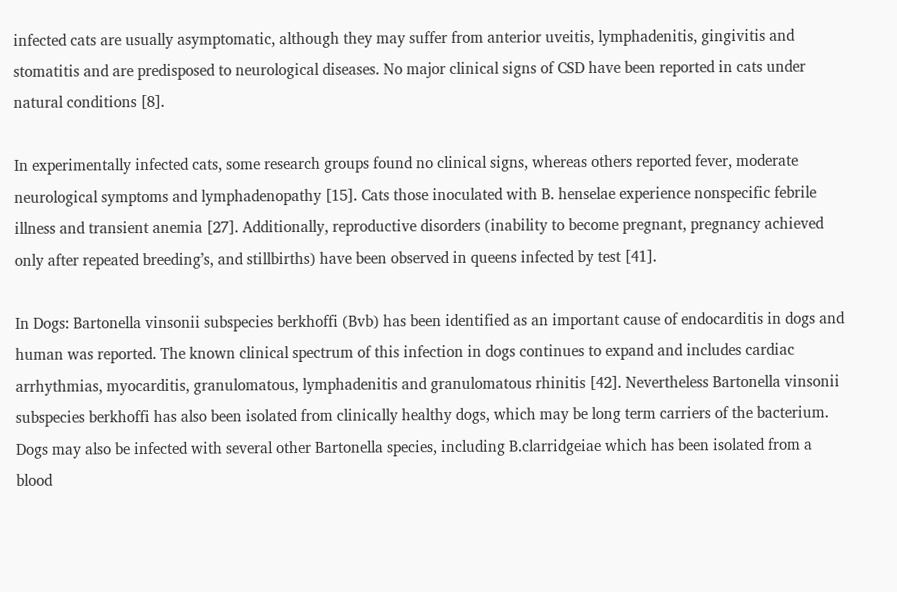infected cats are usually asymptomatic, although they may suffer from anterior uveitis, lymphadenitis, gingivitis and stomatitis and are predisposed to neurological diseases. No major clinical signs of CSD have been reported in cats under natural conditions [8].

In experimentally infected cats, some research groups found no clinical signs, whereas others reported fever, moderate neurological symptoms and lymphadenopathy [15]. Cats those inoculated with B. henselae experience nonspecific febrile illness and transient anemia [27]. Additionally, reproductive disorders (inability to become pregnant, pregnancy achieved only after repeated breedingʼs, and stillbirths) have been observed in queens infected by test [41].

In Dogs: Bartonella vinsonii subspecies berkhoffi (Bvb) has been identified as an important cause of endocarditis in dogs and human was reported. The known clinical spectrum of this infection in dogs continues to expand and includes cardiac arrhythmias, myocarditis, granulomatous, lymphadenitis and granulomatous rhinitis [42]. Nevertheless Bartonella vinsonii subspecies berkhoffi has also been isolated from clinically healthy dogs, which may be long term carriers of the bacterium. Dogs may also be infected with several other Bartonella species, including B.clarridgeiae which has been isolated from a blood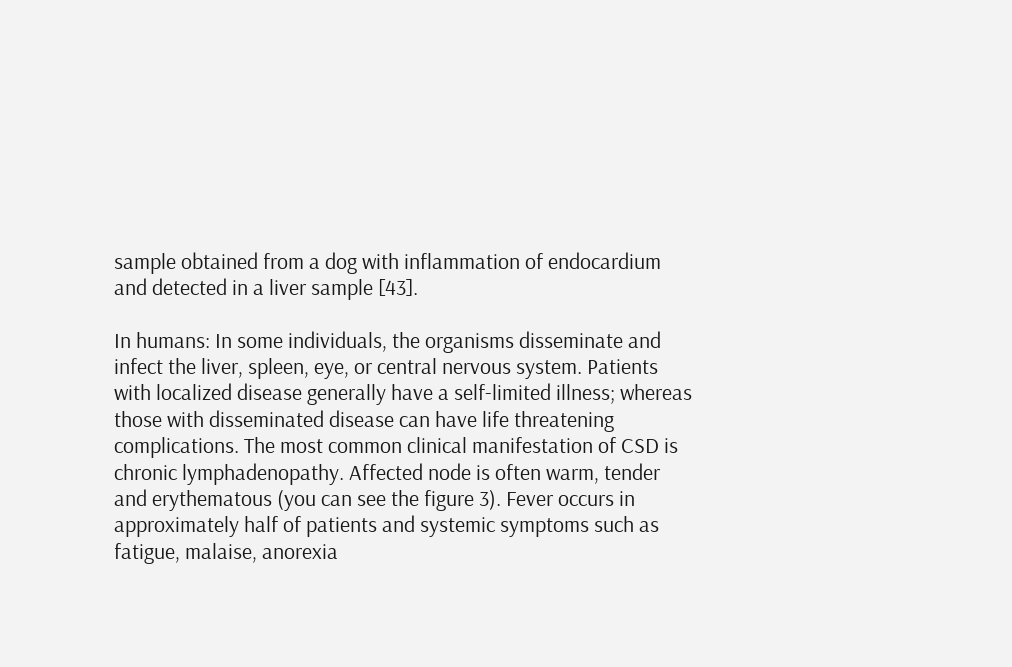sample obtained from a dog with inflammation of endocardium and detected in a liver sample [43].

In humans: In some individuals, the organisms disseminate and infect the liver, spleen, eye, or central nervous system. Patients with localized disease generally have a self-limited illness; whereas those with disseminated disease can have life threatening complications. The most common clinical manifestation of CSD is chronic lymphadenopathy. Affected node is often warm, tender and erythematous (you can see the figure 3). Fever occurs in approximately half of patients and systemic symptoms such as fatigue, malaise, anorexia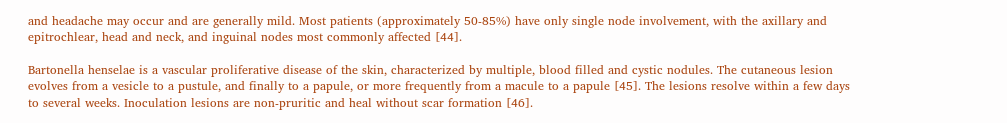and headache may occur and are generally mild. Most patients (approximately 50-85%) have only single node involvement, with the axillary and epitrochlear, head and neck, and inguinal nodes most commonly affected [44].

Bartonella henselae is a vascular proliferative disease of the skin, characterized by multiple, blood filled and cystic nodules. The cutaneous lesion evolves from a vesicle to a pustule, and finally to a papule, or more frequently from a macule to a papule [45]. The lesions resolve within a few days to several weeks. Inoculation lesions are non-pruritic and heal without scar formation [46].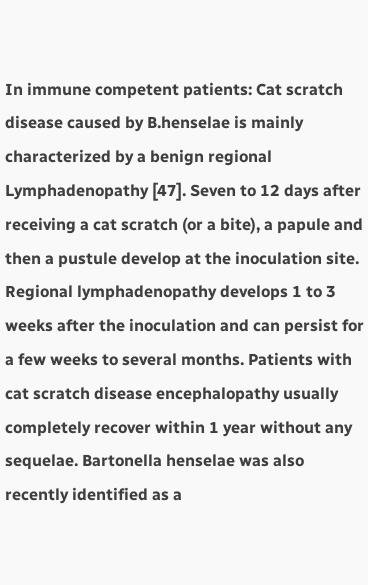In immune competent patients: Cat scratch disease caused by B.henselae is mainly characterized by a benign regional Lymphadenopathy [47]. Seven to 12 days after receiving a cat scratch (or a bite), a papule and then a pustule develop at the inoculation site. Regional lymphadenopathy develops 1 to 3 weeks after the inoculation and can persist for a few weeks to several months. Patients with cat scratch disease encephalopathy usually completely recover within 1 year without any sequelae. Bartonella henselae was also recently identified as a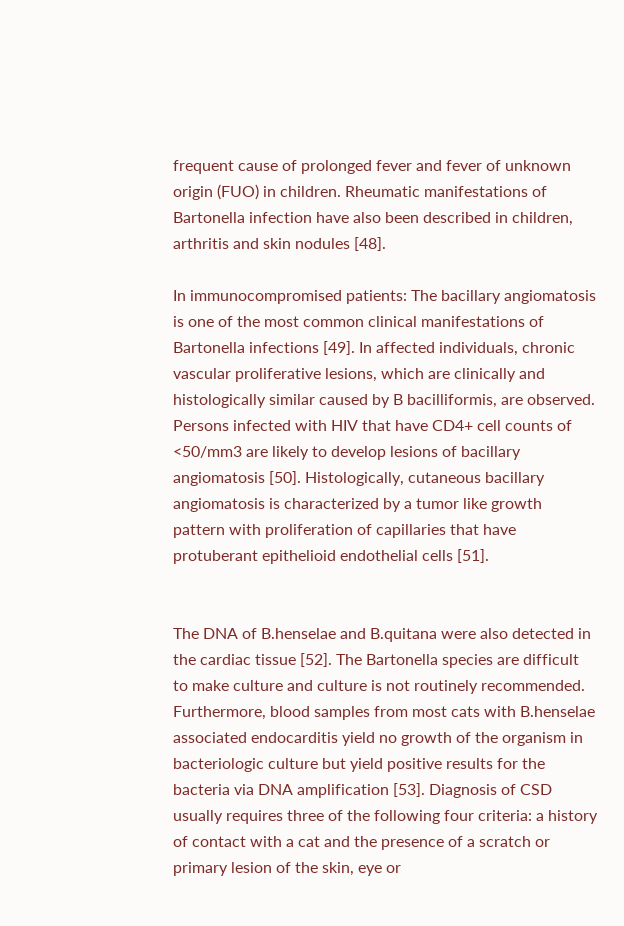frequent cause of prolonged fever and fever of unknown origin (FUO) in children. Rheumatic manifestations of Bartonella infection have also been described in children, arthritis and skin nodules [48].

In immunocompromised patients: The bacillary angiomatosis is one of the most common clinical manifestations of Bartonella infections [49]. In affected individuals, chronic vascular proliferative lesions, which are clinically and histologically similar caused by B bacilliformis, are observed. Persons infected with HIV that have CD4+ cell counts of <50/mm3 are likely to develop lesions of bacillary angiomatosis [50]. Histologically, cutaneous bacillary angiomatosis is characterized by a tumor like growth pattern with proliferation of capillaries that have protuberant epithelioid endothelial cells [51].


The DNA of B.henselae and B.quitana were also detected in the cardiac tissue [52]. The Bartonella species are difficult to make culture and culture is not routinely recommended. Furthermore, blood samples from most cats with B.henselae associated endocarditis yield no growth of the organism in bacteriologic culture but yield positive results for the bacteria via DNA amplification [53]. Diagnosis of CSD usually requires three of the following four criteria: a history of contact with a cat and the presence of a scratch or primary lesion of the skin, eye or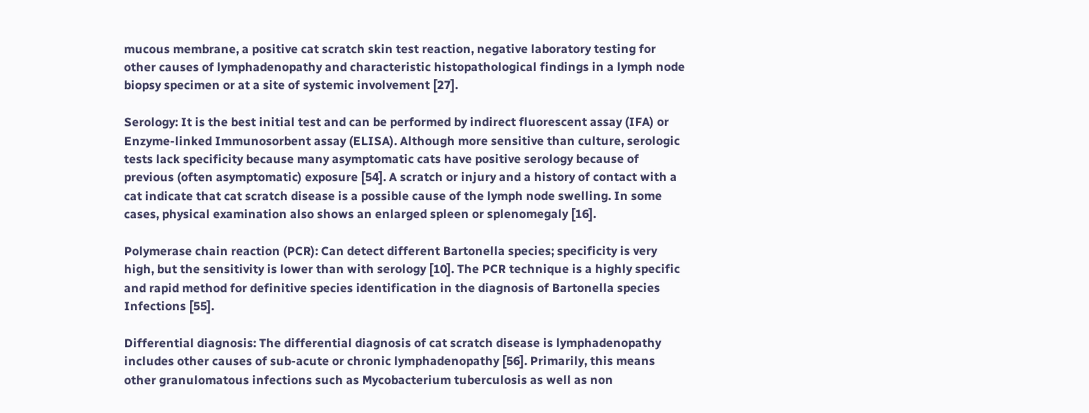mucous membrane, a positive cat scratch skin test reaction, negative laboratory testing for other causes of lymphadenopathy and characteristic histopathological findings in a lymph node biopsy specimen or at a site of systemic involvement [27].

Serology: It is the best initial test and can be performed by indirect fluorescent assay (IFA) or Enzyme-linked Immunosorbent assay (ELISA). Although more sensitive than culture, serologic tests lack specificity because many asymptomatic cats have positive serology because of previous (often asymptomatic) exposure [54]. A scratch or injury and a history of contact with a cat indicate that cat scratch disease is a possible cause of the lymph node swelling. In some cases, physical examination also shows an enlarged spleen or splenomegaly [16].

Polymerase chain reaction (PCR): Can detect different Bartonella species; specificity is very high, but the sensitivity is lower than with serology [10]. The PCR technique is a highly specific and rapid method for definitive species identification in the diagnosis of Bartonella species Infections [55].

Differential diagnosis: The differential diagnosis of cat scratch disease is lymphadenopathy includes other causes of sub-acute or chronic lymphadenopathy [56]. Primarily, this means other granulomatous infections such as Mycobacterium tuberculosis as well as non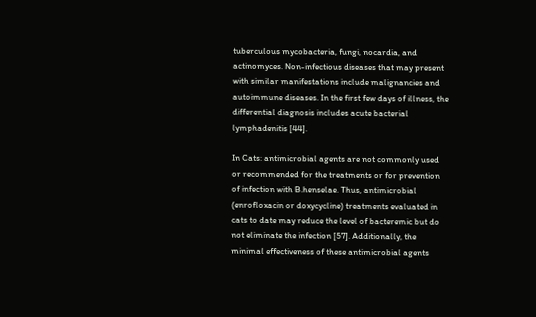tuberculous mycobacteria, fungi, nocardia, and actinomyces. Non-infectious diseases that may present with similar manifestations include malignancies and autoimmune diseases. In the first few days of illness, the differential diagnosis includes acute bacterial lymphadenitis [44].

In Cats: antimicrobial agents are not commonly used or recommended for the treatments or for prevention of infection with B.henselae. Thus, antimicrobial (enrofloxacin or doxycycline) treatments evaluated in cats to date may reduce the level of bacteremic but do not eliminate the infection [57]. Additionally, the minimal effectiveness of these antimicrobial agents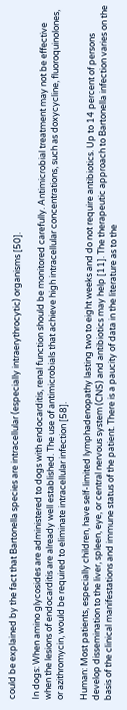could be explained by the fact that Bartonella species are intracellular (especially intraerythrocytic) organisms [50].

In dogs: When amino glycosides are administered to dogs with endocarditis, renal function should be monitored carefully. Antimicrobial treatment may not be effective when the lesions of endocarditis are already well established. The use of antimicrobials that achieve high intracellular concentrations, such as doxycycline, fluoroquinolones, or azithromycin, would be required to eliminate intracellular infection [58].

Human: Most patients, especially children, have self-limited lymphadenopathy lasting two to eight weeks and do not require antibiotics. Up to 14 percent of persons develop dissemination to the liver, spleen, eye, or central nervous system (CNS) and antibiotics may help [11]. The therapeutic approach to Bartonella infection varies on the basis of the clinical manifestations and immune status of the patient. There is a paucity of data in the literature as to the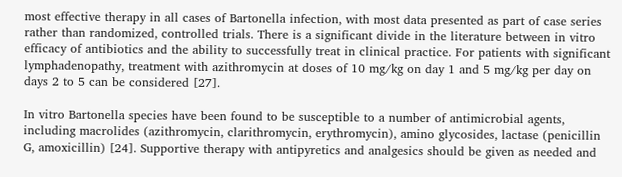most effective therapy in all cases of Bartonella infection, with most data presented as part of case series rather than randomized, controlled trials. There is a significant divide in the literature between in vitro efficacy of antibiotics and the ability to successfully treat in clinical practice. For patients with significant lymphadenopathy, treatment with azithromycin at doses of 10 mg/kg on day 1 and 5 mg/kg per day on days 2 to 5 can be considered [27].

In vitro Bartonella species have been found to be susceptible to a number of antimicrobial agents, including macrolides (azithromycin, clarithromycin, erythromycin), amino glycosides, lactase (penicillin G, amoxicillin) [24]. Supportive therapy with antipyretics and analgesics should be given as needed and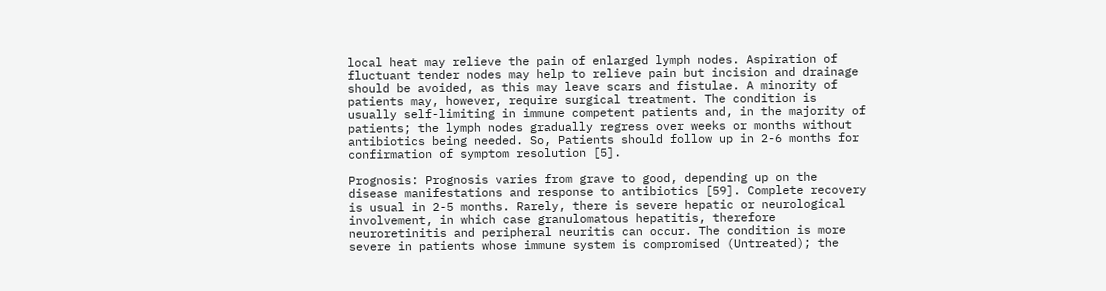local heat may relieve the pain of enlarged lymph nodes. Aspiration of fluctuant tender nodes may help to relieve pain but incision and drainage should be avoided, as this may leave scars and fistulae. A minority of patients may, however, require surgical treatment. The condition is usually self-limiting in immune competent patients and, in the majority of patients; the lymph nodes gradually regress over weeks or months without antibiotics being needed. So, Patients should follow up in 2-6 months for confirmation of symptom resolution [5].

Prognosis: Prognosis varies from grave to good, depending up on the disease manifestations and response to antibiotics [59]. Complete recovery is usual in 2-5 months. Rarely, there is severe hepatic or neurological involvement, in which case granulomatous hepatitis, therefore neuroretinitis and peripheral neuritis can occur. The condition is more severe in patients whose immune system is compromised (Untreated); the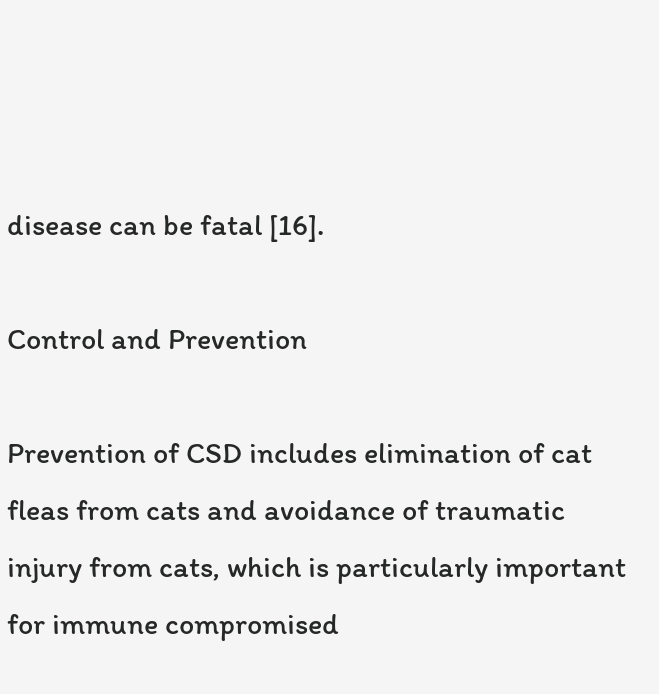disease can be fatal [16].

Control and Prevention

Prevention of CSD includes elimination of cat fleas from cats and avoidance of traumatic injury from cats, which is particularly important for immune compromised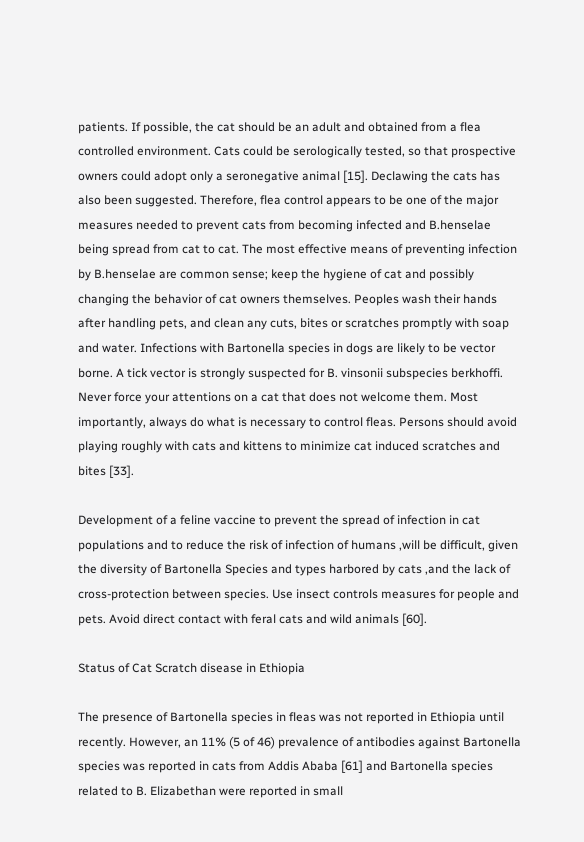patients. If possible, the cat should be an adult and obtained from a flea controlled environment. Cats could be serologically tested, so that prospective owners could adopt only a seronegative animal [15]. Declawing the cats has also been suggested. Therefore, flea control appears to be one of the major measures needed to prevent cats from becoming infected and B.henselae being spread from cat to cat. The most effective means of preventing infection by B.henselae are common sense; keep the hygiene of cat and possibly changing the behavior of cat owners themselves. Peoples wash their hands after handling pets, and clean any cuts, bites or scratches promptly with soap and water. Infections with Bartonella species in dogs are likely to be vector borne. A tick vector is strongly suspected for B. vinsonii subspecies berkhoffi. Never force your attentions on a cat that does not welcome them. Most importantly, always do what is necessary to control fleas. Persons should avoid playing roughly with cats and kittens to minimize cat induced scratches and bites [33].

Development of a feline vaccine to prevent the spread of infection in cat populations and to reduce the risk of infection of humans ,will be difficult, given the diversity of Bartonella Species and types harbored by cats ,and the lack of cross-protection between species. Use insect controls measures for people and pets. Avoid direct contact with feral cats and wild animals [60].

Status of Cat Scratch disease in Ethiopia

The presence of Bartonella species in fleas was not reported in Ethiopia until recently. However, an 11% (5 of 46) prevalence of antibodies against Bartonella species was reported in cats from Addis Ababa [61] and Bartonella species related to B. Elizabethan were reported in small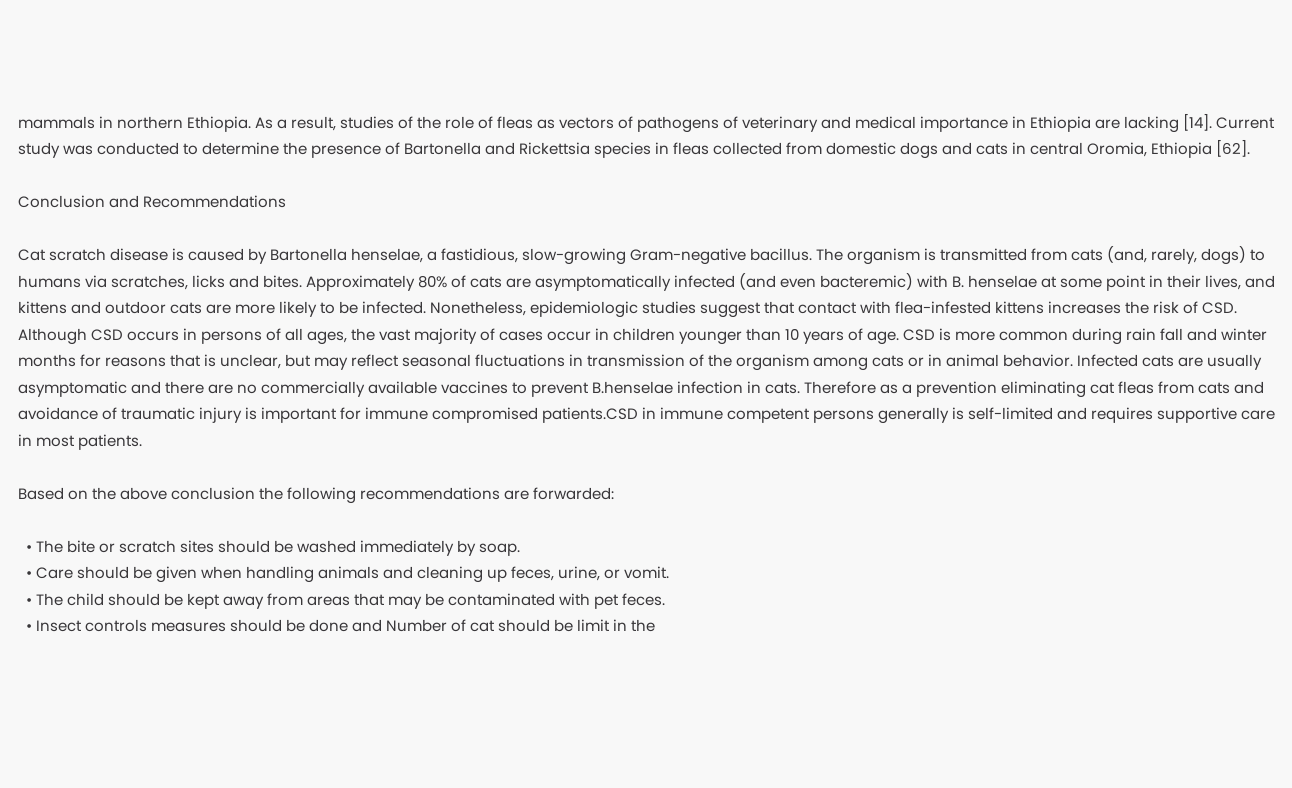mammals in northern Ethiopia. As a result, studies of the role of fleas as vectors of pathogens of veterinary and medical importance in Ethiopia are lacking [14]. Current study was conducted to determine the presence of Bartonella and Rickettsia species in fleas collected from domestic dogs and cats in central Oromia, Ethiopia [62].

Conclusion and Recommendations

Cat scratch disease is caused by Bartonella henselae, a fastidious, slow-growing Gram-negative bacillus. The organism is transmitted from cats (and, rarely, dogs) to humans via scratches, licks and bites. Approximately 80% of cats are asymptomatically infected (and even bacteremic) with B. henselae at some point in their lives, and kittens and outdoor cats are more likely to be infected. Nonetheless, epidemiologic studies suggest that contact with flea-infested kittens increases the risk of CSD. Although CSD occurs in persons of all ages, the vast majority of cases occur in children younger than 10 years of age. CSD is more common during rain fall and winter months for reasons that is unclear, but may reflect seasonal fluctuations in transmission of the organism among cats or in animal behavior. Infected cats are usually asymptomatic and there are no commercially available vaccines to prevent B.henselae infection in cats. Therefore as a prevention eliminating cat fleas from cats and avoidance of traumatic injury is important for immune compromised patients.CSD in immune competent persons generally is self-limited and requires supportive care in most patients.

Based on the above conclusion the following recommendations are forwarded:

  • The bite or scratch sites should be washed immediately by soap.
  • Care should be given when handling animals and cleaning up feces, urine, or vomit.
  • The child should be kept away from areas that may be contaminated with pet feces.
  • Insect controls measures should be done and Number of cat should be limit in the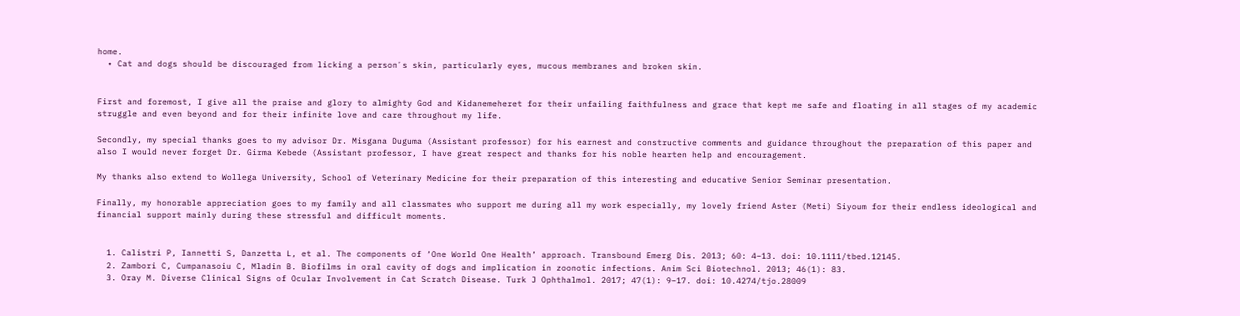home.
  • Cat and dogs should be discouraged from licking a personʼs skin, particularly eyes, mucous membranes and broken skin.


First and foremost, I give all the praise and glory to almighty God and Kidanemeheret for their unfailing faithfulness and grace that kept me safe and floating in all stages of my academic struggle and even beyond and for their infinite love and care throughout my life.

Secondly, my special thanks goes to my advisor Dr. Misgana Duguma (Assistant professor) for his earnest and constructive comments and guidance throughout the preparation of this paper and also I would never forget Dr. Girma Kebede (Assistant professor, I have great respect and thanks for his noble hearten help and encouragement.

My thanks also extend to Wollega University, School of Veterinary Medicine for their preparation of this interesting and educative Senior Seminar presentation.

Finally, my honorable appreciation goes to my family and all classmates who support me during all my work especially, my lovely friend Aster (Meti) Siyoum for their endless ideological and financial support mainly during these stressful and difficult moments.


  1. Calistri P, Iannetti S, Danzetta L, et al. The components of ‘One World One Health’ approach. Transbound Emerg Dis. 2013; 60: 4–13. doi: 10.1111/tbed.12145.
  2. Zambori C, Cumpanasoiu C, Mladin B. Biofilms in oral cavity of dogs and implication in zoonotic infections. Anim Sci Biotechnol. 2013; 46(1): 83.
  3. Oray M. Diverse Clinical Signs of Ocular Involvement in Cat Scratch Disease. Turk J Ophthalmol. 2017; 47(1): 9–17. doi: 10.4274/tjo.28009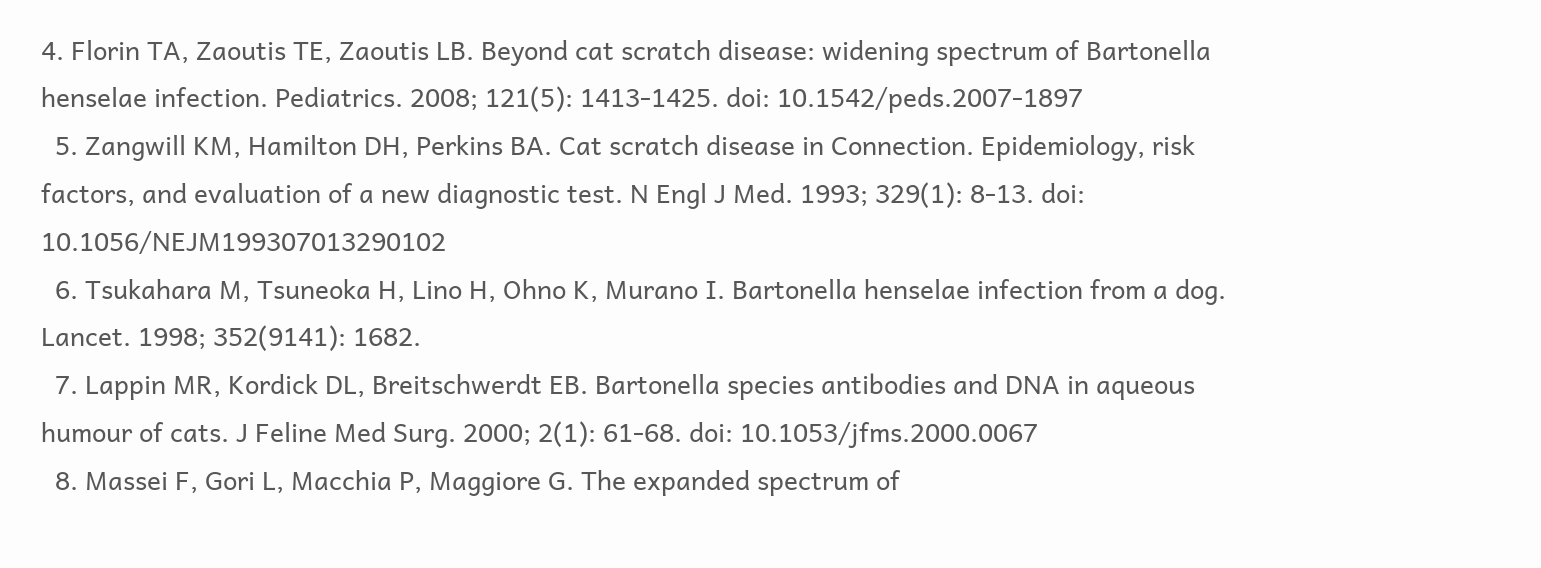4. Florin TA, Zaoutis TE, Zaoutis LB. Beyond cat scratch disease: widening spectrum of Bartonella henselae infection. Pediatrics. 2008; 121(5): 1413-1425. doi: 10.1542/peds.2007-1897
  5. Zangwill KM, Hamilton DH, Perkins BA. Cat scratch disease in Connection. Epidemiology, risk factors, and evaluation of a new diagnostic test. N Engl J Med. 1993; 329(1): 8-13. doi: 10.1056/NEJM199307013290102
  6. Tsukahara M, Tsuneoka H, Lino H, Ohno K, Murano I. Bartonella henselae infection from a dog. Lancet. 1998; 352(9141): 1682.
  7. Lappin MR, Kordick DL, Breitschwerdt EB. Bartonella species antibodies and DNA in aqueous humour of cats. J Feline Med Surg. 2000; 2(1): 61-68. doi: 10.1053/jfms.2000.0067
  8. Massei F, Gori L, Macchia P, Maggiore G. The expanded spectrum of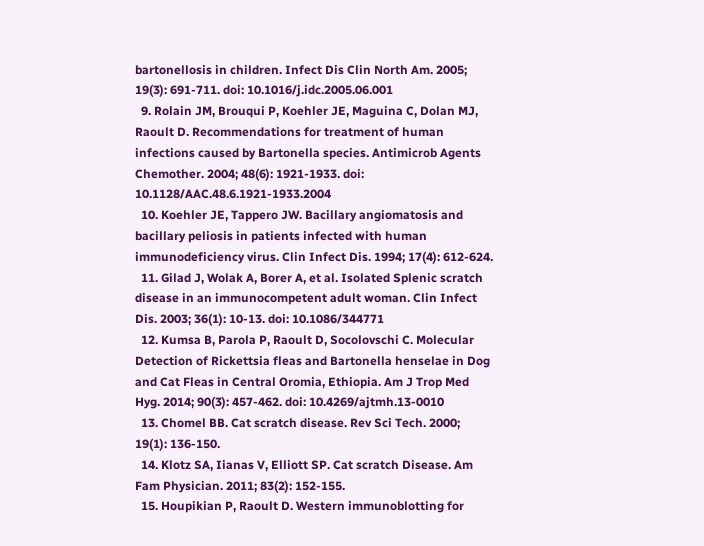bartonellosis in children. Infect Dis Clin North Am. 2005; 19(3): 691-711. doi: 10.1016/j.idc.2005.06.001
  9. Rolain JM, Brouqui P, Koehler JE, Maguina C, Dolan MJ, Raoult D. Recommendations for treatment of human infections caused by Bartonella species. Antimicrob Agents Chemother. 2004; 48(6): 1921-1933. doi: 10.1128/AAC.48.6.1921-1933.2004
  10. Koehler JE, Tappero JW. Bacillary angiomatosis and bacillary peliosis in patients infected with human immunodeficiency virus. Clin Infect Dis. 1994; 17(4): 612-624.
  11. Gilad J, Wolak A, Borer A, et al. Isolated Splenic scratch disease in an immunocompetent adult woman. Clin Infect Dis. 2003; 36(1): 10-13. doi: 10.1086/344771
  12. Kumsa B, Parola P, Raoult D, Socolovschi C. Molecular Detection of Rickettsia fleas and Bartonella henselae in Dog and Cat Fleas in Central Oromia, Ethiopia. Am J Trop Med Hyg. 2014; 90(3): 457-462. doi: 10.4269/ajtmh.13-0010
  13. Chomel BB. Cat scratch disease. Rev Sci Tech. 2000; 19(1): 136-150.
  14. Klotz SA, Iianas V, Elliott SP. Cat scratch Disease. Am Fam Physician. 2011; 83(2): 152-155.
  15. Houpikian P, Raoult D. Western immunoblotting for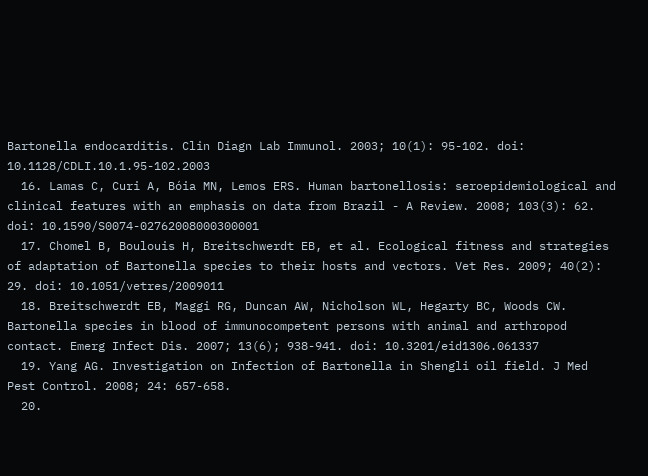Bartonella endocarditis. Clin Diagn Lab Immunol. 2003; 10(1): 95-102. doi: 10.1128/CDLI.10.1.95-102.2003
  16. Lamas C, Curi A, Bóia MN, Lemos ERS. Human bartonellosis: seroepidemiological and clinical features with an emphasis on data from Brazil - A Review. 2008; 103(3): 62. doi: 10.1590/S0074-02762008000300001
  17. Chomel B, Boulouis H, Breitschwerdt EB, et al. Ecological fitness and strategies of adaptation of Bartonella species to their hosts and vectors. Vet Res. 2009; 40(2): 29. doi: 10.1051/vetres/2009011
  18. Breitschwerdt EB, Maggi RG, Duncan AW, Nicholson WL, Hegarty BC, Woods CW. Bartonella species in blood of immunocompetent persons with animal and arthropod contact. Emerg Infect Dis. 2007; 13(6); 938-941. doi: 10.3201/eid1306.061337
  19. Yang AG. Investigation on Infection of Bartonella in Shengli oil field. J Med Pest Control. 2008; 24: 657-658.
  20.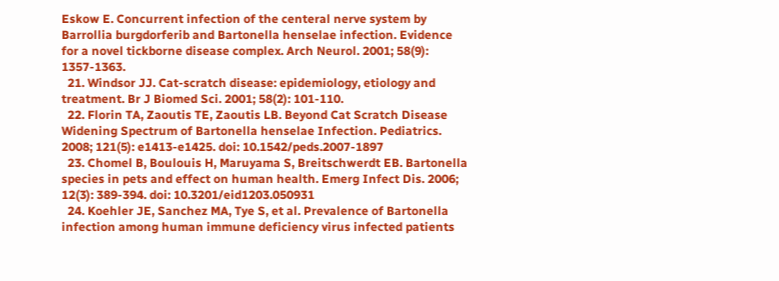Eskow E. Concurrent infection of the centeral nerve system by Barrollia burgdorferib and Bartonella henselae infection. Evidence for a novel tickborne disease complex. Arch Neurol. 2001; 58(9): 1357-1363.
  21. Windsor JJ. Cat-scratch disease: epidemiology, etiology and treatment. Br J Biomed Sci. 2001; 58(2): 101-110.
  22. Florin TA, Zaoutis TE, Zaoutis LB. Beyond Cat Scratch Disease Widening Spectrum of Bartonella henselae Infection. Pediatrics. 2008; 121(5): e1413-e1425. doi: 10.1542/peds.2007-1897
  23. Chomel B, Boulouis H, Maruyama S, Breitschwerdt EB. Bartonella species in pets and effect on human health. Emerg Infect Dis. 2006; 12(3): 389-394. doi: 10.3201/eid1203.050931
  24. Koehler JE, Sanchez MA, Tye S, et al. Prevalence of Bartonella infection among human immune deficiency virus infected patients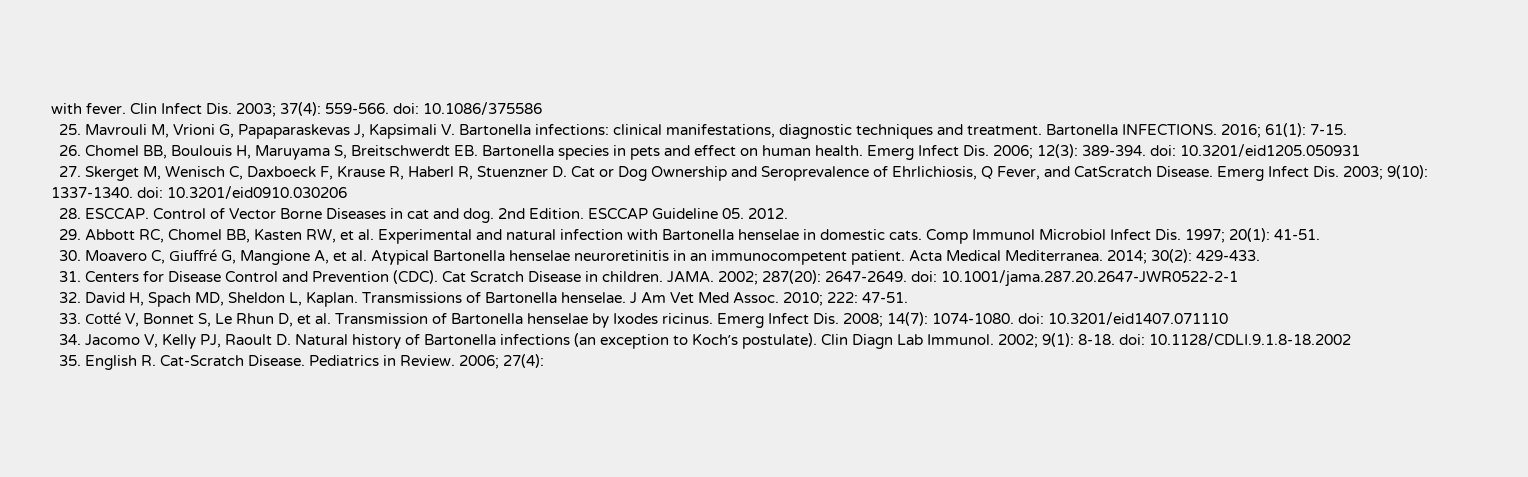with fever. Clin Infect Dis. 2003; 37(4): 559-566. doi: 10.1086/375586
  25. Mavrouli M, Vrioni G, Papaparaskevas J, Kapsimali V. Bartonella infections: clinical manifestations, diagnostic techniques and treatment. Bartonella INFECTIONS. 2016; 61(1): 7-15.
  26. Chomel BB, Boulouis H, Maruyama S, Breitschwerdt EB. Bartonella species in pets and effect on human health. Emerg Infect Dis. 2006; 12(3): 389-394. doi: 10.3201/eid1205.050931
  27. Skerget M, Wenisch C, Daxboeck F, Krause R, Haberl R, Stuenzner D. Cat or Dog Ownership and Seroprevalence of Ehrlichiosis, Q Fever, and CatScratch Disease. Emerg Infect Dis. 2003; 9(10): 1337-1340. doi: 10.3201/eid0910.030206
  28. ESCCAP. Control of Vector Borne Diseases in cat and dog. 2nd Edition. ESCCAP Guideline 05. 2012.
  29. Abbott RC, Chomel BB, Kasten RW, et al. Experimental and natural infection with Bartonella henselae in domestic cats. Comp Immunol Microbiol Infect Dis. 1997; 20(1): 41-51.
  30. Moavero C, Giuffré G, Mangione A, et al. Atypical Bartonella henselae neuroretinitis in an immunocompetent patient. Acta Medical Mediterranea. 2014; 30(2): 429-433.
  31. Centers for Disease Control and Prevention (CDC). Cat Scratch Disease in children. JAMA. 2002; 287(20): 2647-2649. doi: 10.1001/jama.287.20.2647-JWR0522-2-1
  32. David H, Spach MD, Sheldon L, Kaplan. Transmissions of Bartonella henselae. J Am Vet Med Assoc. 2010; 222: 47-51.
  33. Cotté V, Bonnet S, Le Rhun D, et al. Transmission of Bartonella henselae by Ixodes ricinus. Emerg Infect Dis. 2008; 14(7): 1074-1080. doi: 10.3201/eid1407.071110
  34. Jacomo V, Kelly PJ, Raoult D. Natural history of Bartonella infections (an exception to Kochʼs postulate). Clin Diagn Lab Immunol. 2002; 9(1): 8-18. doi: 10.1128/CDLI.9.1.8-18.2002
  35. English R. Cat-Scratch Disease. Pediatrics in Review. 2006; 27(4):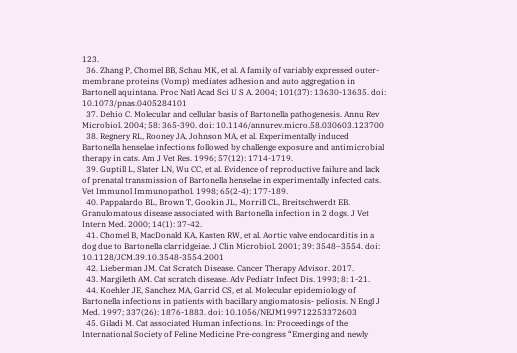123.
  36. Zhang P, Chomel BB, Schau MK, et al. A family of variably expressed outer-membrane proteins (Vomp) mediates adhesion and auto aggregation in Bartonell aquintana. Proc Natl Acad Sci U S A. 2004; 101(37): 13630-13635. doi: 10.1073/pnas.0405284101
  37. Dehio C. Molecular and cellular basis of Bartonella pathogenesis. Annu Rev Microbiol. 2004; 58: 365-390. doi: 10.1146/annurev.micro.58.030603.123700
  38. Regnery RL, Rooney JA, Johnson MA, et al. Experimentally induced Bartonella henselae infections followed by challenge exposure and antimicrobial therapy in cats. Am J Vet Res. 1996; 57(12): 1714-1719.
  39. Guptill L, Slater LN, Wu CC, et al. Evidence of reproductive failure and lack of prenatal transmission of Bartonella henselae in experimentally infected cats. Vet Immunol Immunopathol. 1998; 65(2-4): 177-189.
  40. Pappalardo BL, Brown T, Gookin JL, Morrill CL, Breitschwerdt EB. Granulomatous disease associated with Bartonella infection in 2 dogs. J Vet Intern Med. 2000; 14(1): 37-42.
  41. Chomel B, MacDonald KA, Kasten RW, et al. Aortic valve endocarditis in a dog due to Bartonella clarridgeiae. J Clin Microbiol. 2001; 39: 3548–3554. doi: 10.1128/JCM.39.10.3548-3554.2001
  42. Lieberman JM. Cat Scratch Disease. Cancer Therapy Advisor. 2017.
  43. Margileth AM. Cat scratch disease. Adv Pediatr Infect Dis. 1993; 8: 1-21.
  44. Koehler JE, Sanchez MA, Garrid CS, et al. Molecular epidemiology of Bartonella infections in patients with bacillary angiomatosis- peliosis. N Engl J Med. 1997; 337(26): 1876-1883. doi: 10.1056/NEJM199712253372603
  45. Giladi M. Cat associated Human infections. In: Proceedings of the International Society of Feline Medicine Pre-congress “Emerging and newly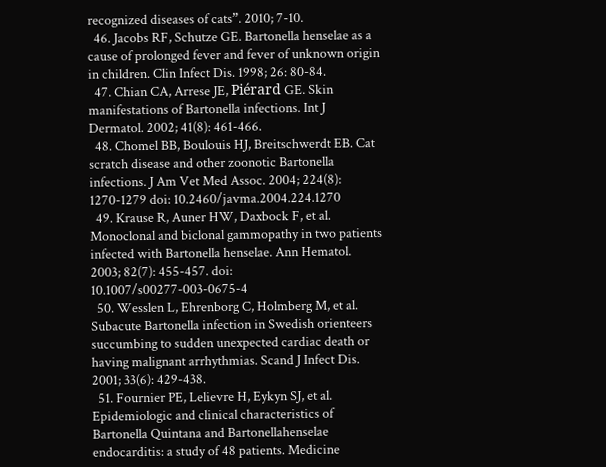recognized diseases of cats”. 2010; 7-10.
  46. Jacobs RF, Schutze GE. Bartonella henselae as a cause of prolonged fever and fever of unknown origin in children. Clin Infect Dis. 1998; 26: 80-84.
  47. Chian CA, Arrese JE, Piérard GE. Skin manifestations of Bartonella infections. Int J Dermatol. 2002; 41(8): 461-466.
  48. Chomel BB, Boulouis HJ, Breitschwerdt EB. Cat scratch disease and other zoonotic Bartonella infections. J Am Vet Med Assoc. 2004; 224(8): 1270-1279 doi: 10.2460/javma.2004.224.1270
  49. Krause R, Auner HW, Daxbock F, et al. Monoclonal and biclonal gammopathy in two patients infected with Bartonella henselae. Ann Hematol. 2003; 82(7): 455-457. doi: 10.1007/s00277-003-0675-4
  50. Wesslen L, Ehrenborg C, Holmberg M, et al. Subacute Bartonella infection in Swedish orienteers succumbing to sudden unexpected cardiac death or having malignant arrhythmias. Scand J Infect Dis. 2001; 33(6): 429-438.
  51. Fournier PE, Lelievre H, Eykyn SJ, et al. Epidemiologic and clinical characteristics of Bartonella Quintana and Bartonellahenselae endocarditis: a study of 48 patients. Medicine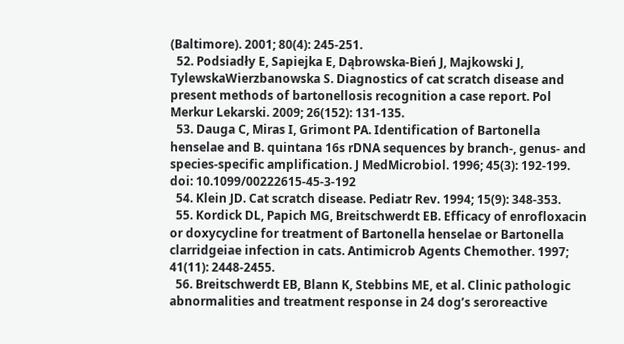(Baltimore). 2001; 80(4): 245-251.
  52. Podsiadły E, Sapiejka E, Dąbrowska-Bień J, Majkowski J, TylewskaWierzbanowska S. Diagnostics of cat scratch disease and present methods of bartonellosis recognition a case report. Pol Merkur Lekarski. 2009; 26(152): 131-135.
  53. Dauga C, Miras I, Grimont PA. Identification of Bartonella henselae and B. quintana 16s rDNA sequences by branch-, genus- and species-specific amplification. J MedMicrobiol. 1996; 45(3): 192-199. doi: 10.1099/00222615-45-3-192
  54. Klein JD. Cat scratch disease. Pediatr Rev. 1994; 15(9): 348-353.
  55. Kordick DL, Papich MG, Breitschwerdt EB. Efficacy of enrofloxacin or doxycycline for treatment of Bartonella henselae or Bartonella clarridgeiae infection in cats. Antimicrob Agents Chemother. 1997; 41(11): 2448-2455.
  56. Breitschwerdt EB, Blann K, Stebbins ME, et al. Clinic pathologic abnormalities and treatment response in 24 dogʼs seroreactive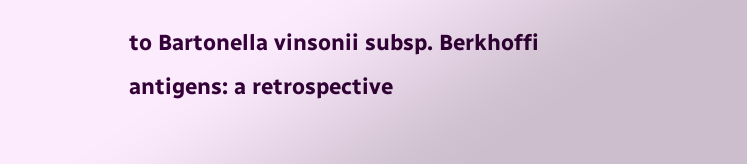to Bartonella vinsonii subsp. Berkhoffi antigens: a retrospective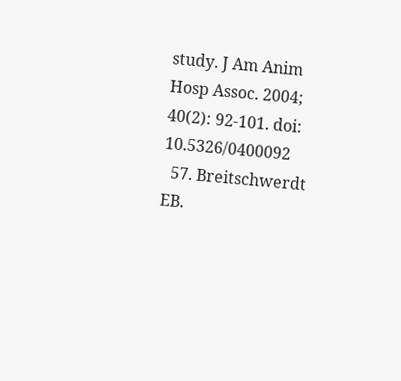study. J Am Anim Hosp Assoc. 2004; 40(2): 92-101. doi: 10.5326/0400092
  57. Breitschwerdt EB.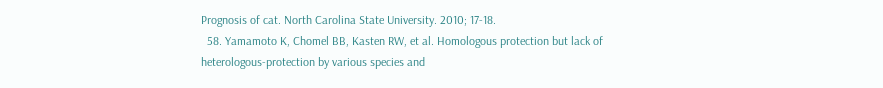Prognosis of cat. North Carolina State University. 2010; 17-18.
  58. Yamamoto K, Chomel BB, Kasten RW, et al. Homologous protection but lack of heterologous-protection by various species and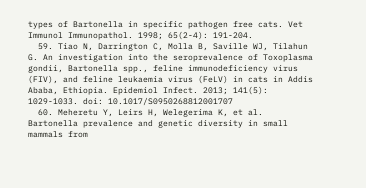types of Bartonella in specific pathogen free cats. Vet Immunol Immunopathol. 1998; 65(2-4): 191-204.
  59. Tiao N, Darrington C, Molla B, Saville WJ, Tilahun G. An investigation into the seroprevalence of Toxoplasma gondii, Bartonella spp., feline immunodeficiency virus (FIV), and feline leukaemia virus (FeLV) in cats in Addis Ababa, Ethiopia. Epidemiol Infect. 2013; 141(5): 1029-1033. doi: 10.1017/S0950268812001707
  60. Meheretu Y, Leirs H, Welegerima K, et al. Bartonella prevalence and genetic diversity in small mammals from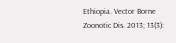Ethiopia. Vector Borne Zoonotic Dis. 2013; 13(3):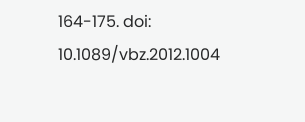164-175. doi: 10.1089/vbz.2012.1004